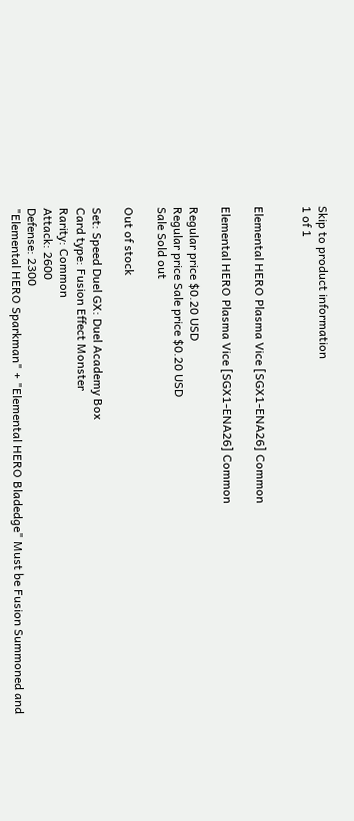Skip to product information
1 of 1


Elemental HERO Plasma Vice [SGX1-ENA26] Common

Elemental HERO Plasma Vice [SGX1-ENA26] Common

Regular price $0.20 USD
Regular price Sale price $0.20 USD
Sale Sold out

Out of stock

Set: Speed Duel GX: Duel Academy Box
Card type: Fusion Effect Monster
Rarity: Common
Attack: 2600
Defense: 2300
"Elemental HERO Sparkman" + "Elemental HERO Bladedge" Must be Fusion Summoned and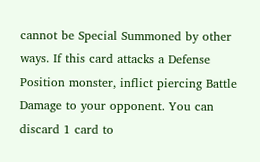cannot be Special Summoned by other ways. If this card attacks a Defense Position monster, inflict piercing Battle Damage to your opponent. You can discard 1 card to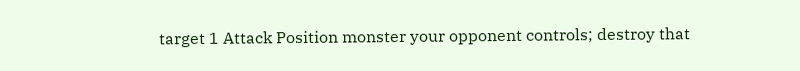target 1 Attack Position monster your opponent controls; destroy that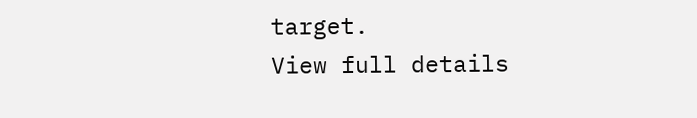target.
View full details